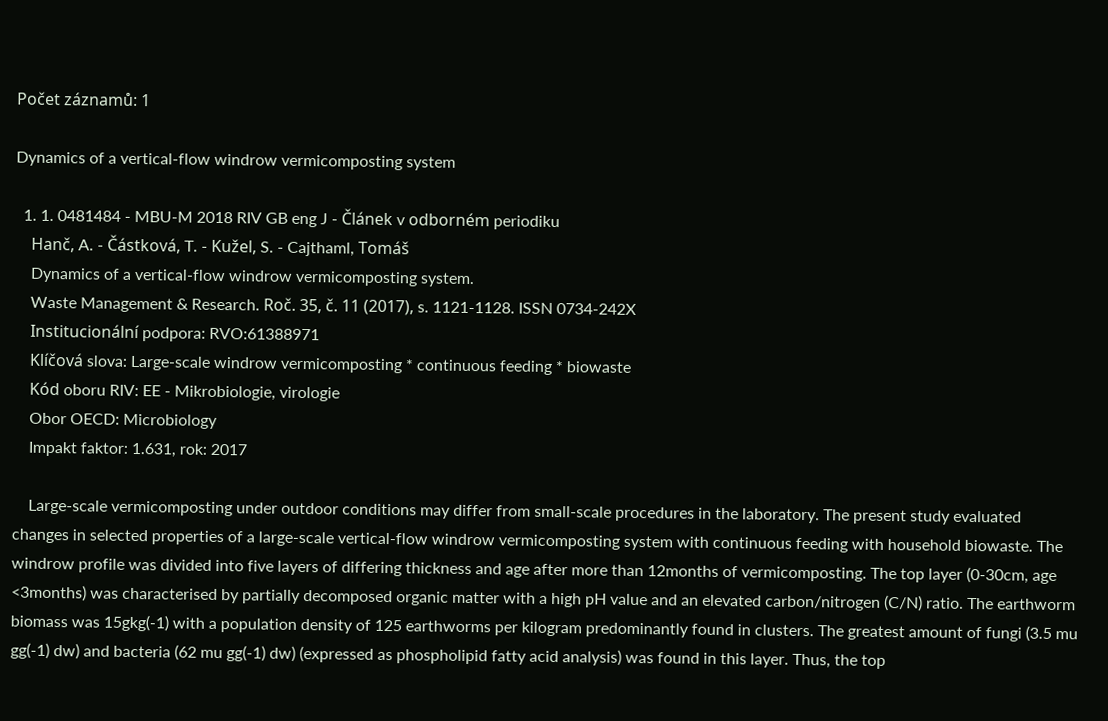Počet záznamů: 1

Dynamics of a vertical-flow windrow vermicomposting system

  1. 1. 0481484 - MBU-M 2018 RIV GB eng J - Článek v odborném periodiku
    Hanč, A. - Částková, T. - Kužel, S. - Cajthaml, Tomáš
    Dynamics of a vertical-flow windrow vermicomposting system.
    Waste Management & Research. Roč. 35, č. 11 (2017), s. 1121-1128. ISSN 0734-242X
    Institucionální podpora: RVO:61388971
    Klíčová slova: Large-scale windrow vermicomposting * continuous feeding * biowaste
    Kód oboru RIV: EE - Mikrobiologie, virologie
    Obor OECD: Microbiology
    Impakt faktor: 1.631, rok: 2017

    Large-scale vermicomposting under outdoor conditions may differ from small-scale procedures in the laboratory. The present study evaluated changes in selected properties of a large-scale vertical-flow windrow vermicomposting system with continuous feeding with household biowaste. The windrow profile was divided into five layers of differing thickness and age after more than 12months of vermicomposting. The top layer (0-30cm, age <3months) was characterised by partially decomposed organic matter with a high pH value and an elevated carbon/nitrogen (C/N) ratio. The earthworm biomass was 15gkg(-1) with a population density of 125 earthworms per kilogram predominantly found in clusters. The greatest amount of fungi (3.5 mu gg(-1) dw) and bacteria (62 mu gg(-1) dw) (expressed as phospholipid fatty acid analysis) was found in this layer. Thus, the top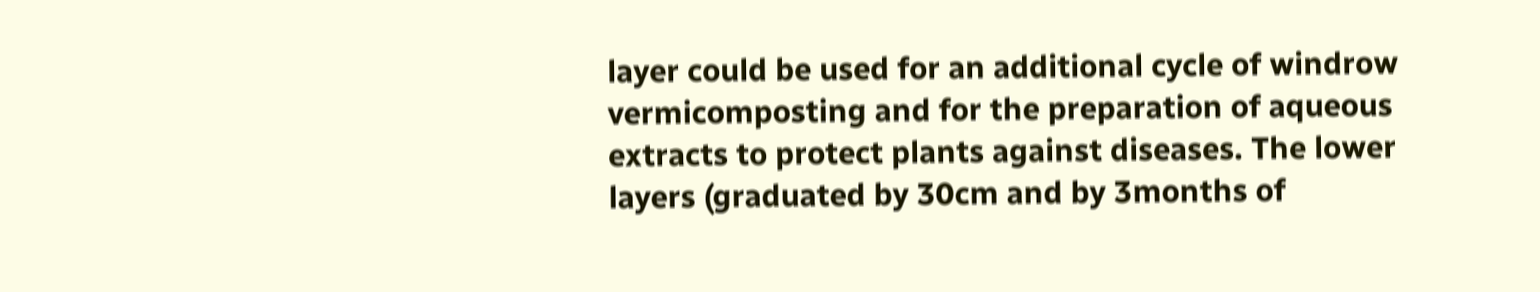layer could be used for an additional cycle of windrow vermicomposting and for the preparation of aqueous extracts to protect plants against diseases. The lower layers (graduated by 30cm and by 3months of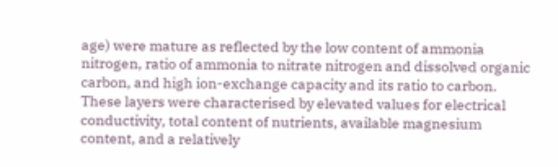age) were mature as reflected by the low content of ammonia nitrogen, ratio of ammonia to nitrate nitrogen and dissolved organic carbon, and high ion-exchange capacity and its ratio to carbon. These layers were characterised by elevated values for electrical conductivity, total content of nutrients, available magnesium content, and a relatively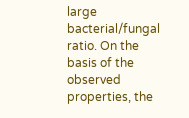large bacterial/fungal ratio. On the basis of the observed properties, the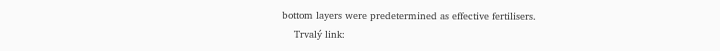bottom layers were predetermined as effective fertilisers.
    Trvalý link: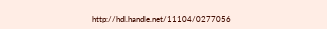http://hdl.handle.net/11104/0277056